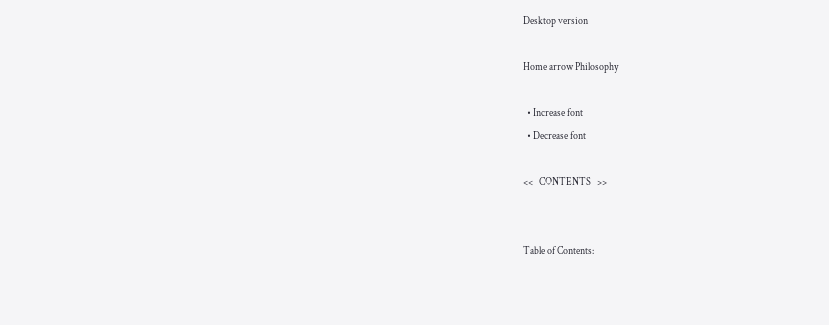Desktop version

Home arrow Philosophy

  • Increase font
  • Decrease font

<<   CONTENTS   >>


Table of Contents: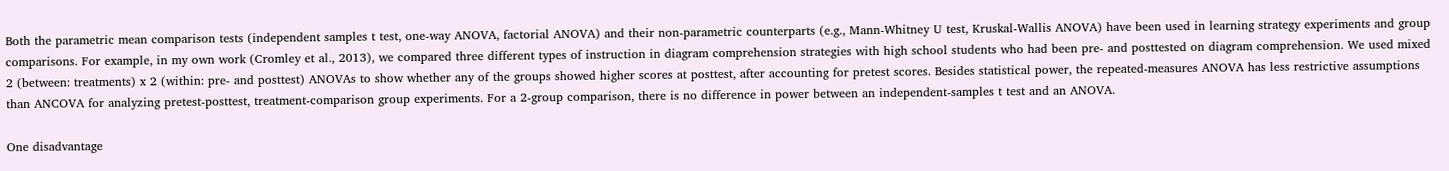Both the parametric mean comparison tests (independent samples t test, one-way ANOVA, factorial ANOVA) and their non-parametric counterparts (e.g., Mann-Whitney U test, Kruskal-Wallis ANOVA) have been used in learning strategy experiments and group comparisons. For example, in my own work (Cromley et al., 2013), we compared three different types of instruction in diagram comprehension strategies with high school students who had been pre- and posttested on diagram comprehension. We used mixed 2 (between: treatments) x 2 (within: pre- and posttest) ANOVAs to show whether any of the groups showed higher scores at posttest, after accounting for pretest scores. Besides statistical power, the repeated-measures ANOVA has less restrictive assumptions than ANCOVA for analyzing pretest-posttest, treatment-comparison group experiments. For a 2-group comparison, there is no difference in power between an independent-samples t test and an ANOVA.

One disadvantage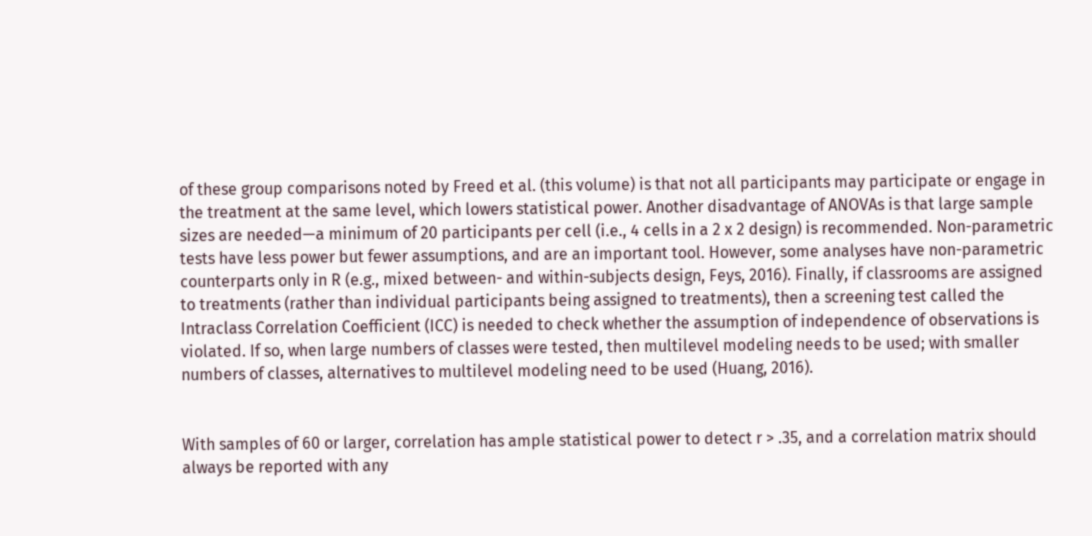of these group comparisons noted by Freed et al. (this volume) is that not all participants may participate or engage in the treatment at the same level, which lowers statistical power. Another disadvantage of ANOVAs is that large sample sizes are needed—a minimum of 20 participants per cell (i.e., 4 cells in a 2 x 2 design) is recommended. Non-parametric tests have less power but fewer assumptions, and are an important tool. However, some analyses have non-parametric counterparts only in R (e.g., mixed between- and within-subjects design, Feys, 2016). Finally, if classrooms are assigned to treatments (rather than individual participants being assigned to treatments), then a screening test called the Intraclass Correlation Coefficient (ICC) is needed to check whether the assumption of independence of observations is violated. If so, when large numbers of classes were tested, then multilevel modeling needs to be used; with smaller numbers of classes, alternatives to multilevel modeling need to be used (Huang, 2016).


With samples of 60 or larger, correlation has ample statistical power to detect r > .35, and a correlation matrix should always be reported with any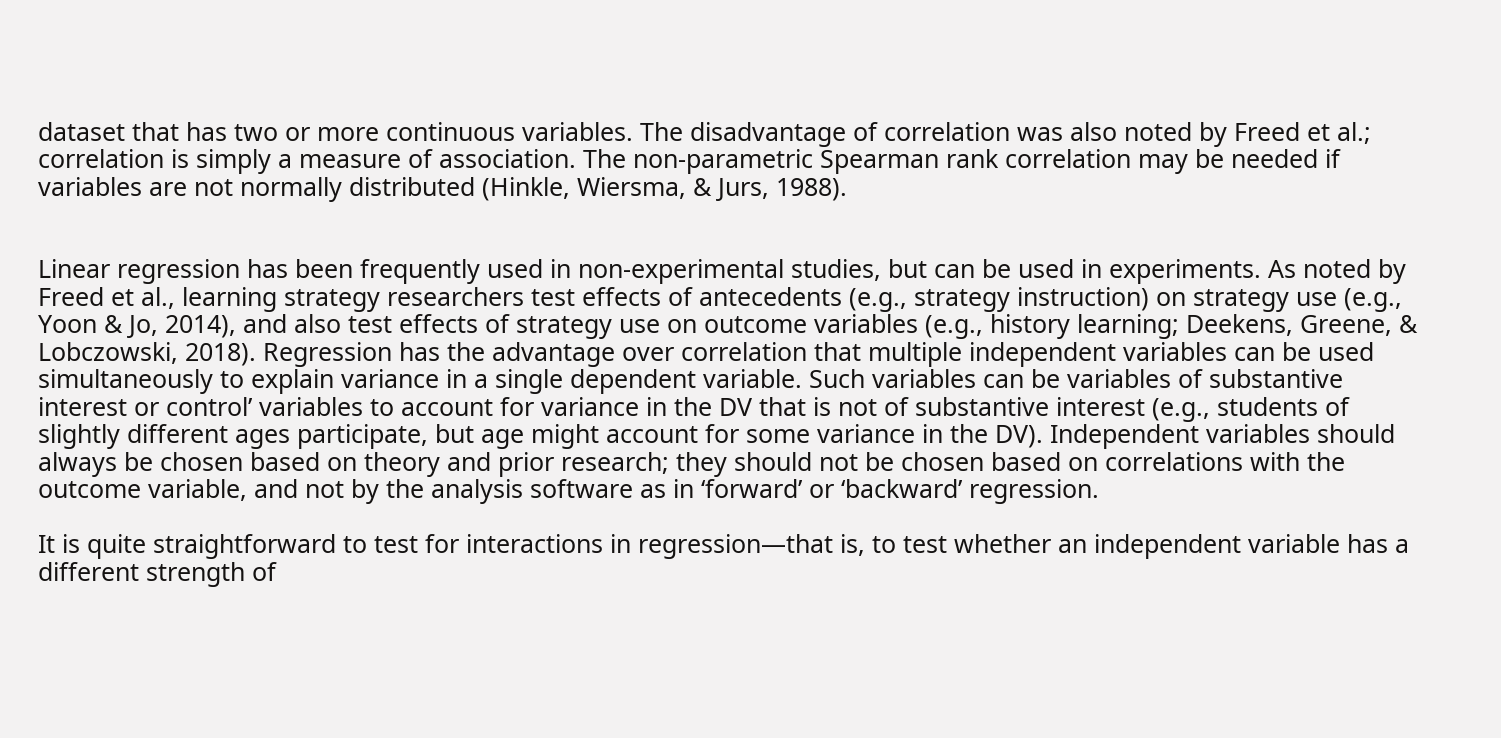dataset that has two or more continuous variables. The disadvantage of correlation was also noted by Freed et al.; correlation is simply a measure of association. The non-parametric Spearman rank correlation may be needed if variables are not normally distributed (Hinkle, Wiersma, & Jurs, 1988).


Linear regression has been frequently used in non-experimental studies, but can be used in experiments. As noted by Freed et al., learning strategy researchers test effects of antecedents (e.g., strategy instruction) on strategy use (e.g., Yoon & Jo, 2014), and also test effects of strategy use on outcome variables (e.g., history learning; Deekens, Greene, & Lobczowski, 2018). Regression has the advantage over correlation that multiple independent variables can be used simultaneously to explain variance in a single dependent variable. Such variables can be variables of substantive interest or control’ variables to account for variance in the DV that is not of substantive interest (e.g., students of slightly different ages participate, but age might account for some variance in the DV). Independent variables should always be chosen based on theory and prior research; they should not be chosen based on correlations with the outcome variable, and not by the analysis software as in ‘forward’ or ‘backward’ regression.

It is quite straightforward to test for interactions in regression—that is, to test whether an independent variable has a different strength of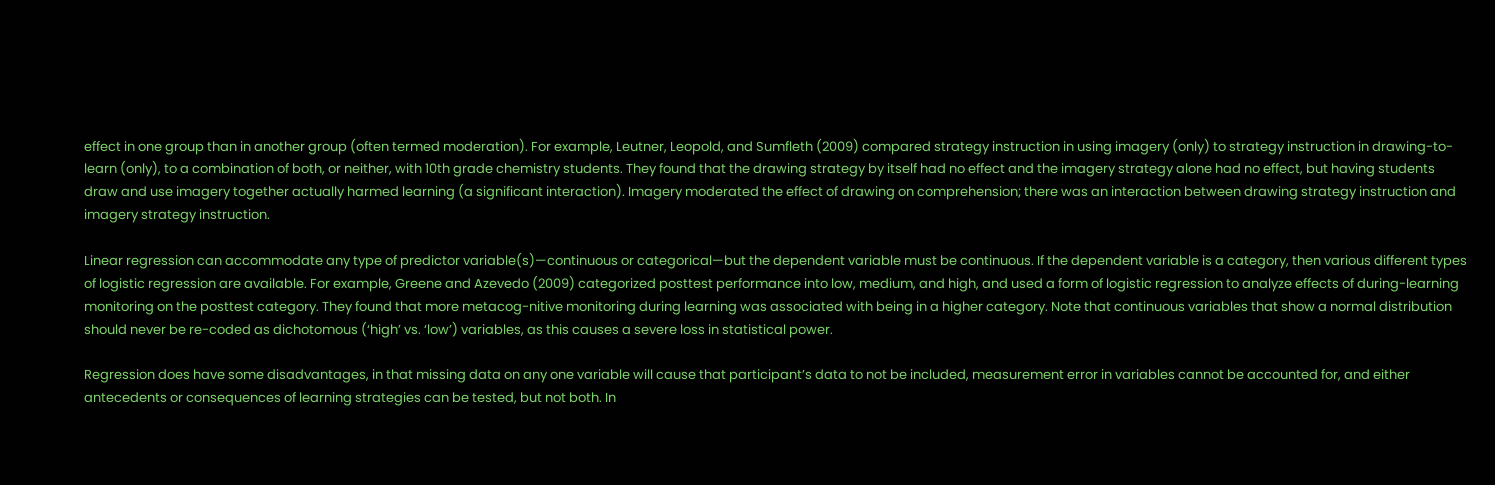effect in one group than in another group (often termed moderation). For example, Leutner, Leopold, and Sumfleth (2009) compared strategy instruction in using imagery (only) to strategy instruction in drawing-to-learn (only), to a combination of both, or neither, with 10th grade chemistry students. They found that the drawing strategy by itself had no effect and the imagery strategy alone had no effect, but having students draw and use imagery together actually harmed learning (a significant interaction). Imagery moderated the effect of drawing on comprehension; there was an interaction between drawing strategy instruction and imagery strategy instruction.

Linear regression can accommodate any type of predictor variable(s)—continuous or categorical—but the dependent variable must be continuous. If the dependent variable is a category, then various different types of logistic regression are available. For example, Greene and Azevedo (2009) categorized posttest performance into low, medium, and high, and used a form of logistic regression to analyze effects of during-learning monitoring on the posttest category. They found that more metacog-nitive monitoring during learning was associated with being in a higher category. Note that continuous variables that show a normal distribution should never be re-coded as dichotomous (‘high’ vs. ‘low’) variables, as this causes a severe loss in statistical power.

Regression does have some disadvantages, in that missing data on any one variable will cause that participant’s data to not be included, measurement error in variables cannot be accounted for, and either antecedents or consequences of learning strategies can be tested, but not both. In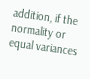addition, if the normality or equal variances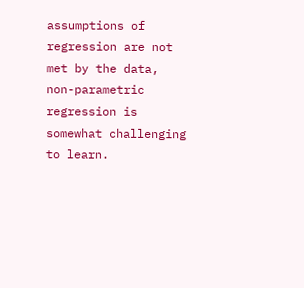assumptions of regression are not met by the data, non-parametric regression is somewhat challenging to learn.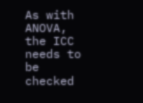As with ANOVA, the ICC needs to be checked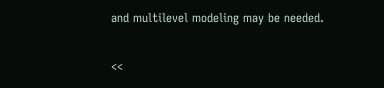and multilevel modeling may be needed.

<<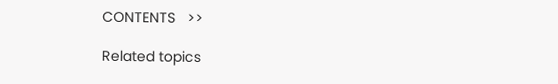CONTENTS   >>

Related topics